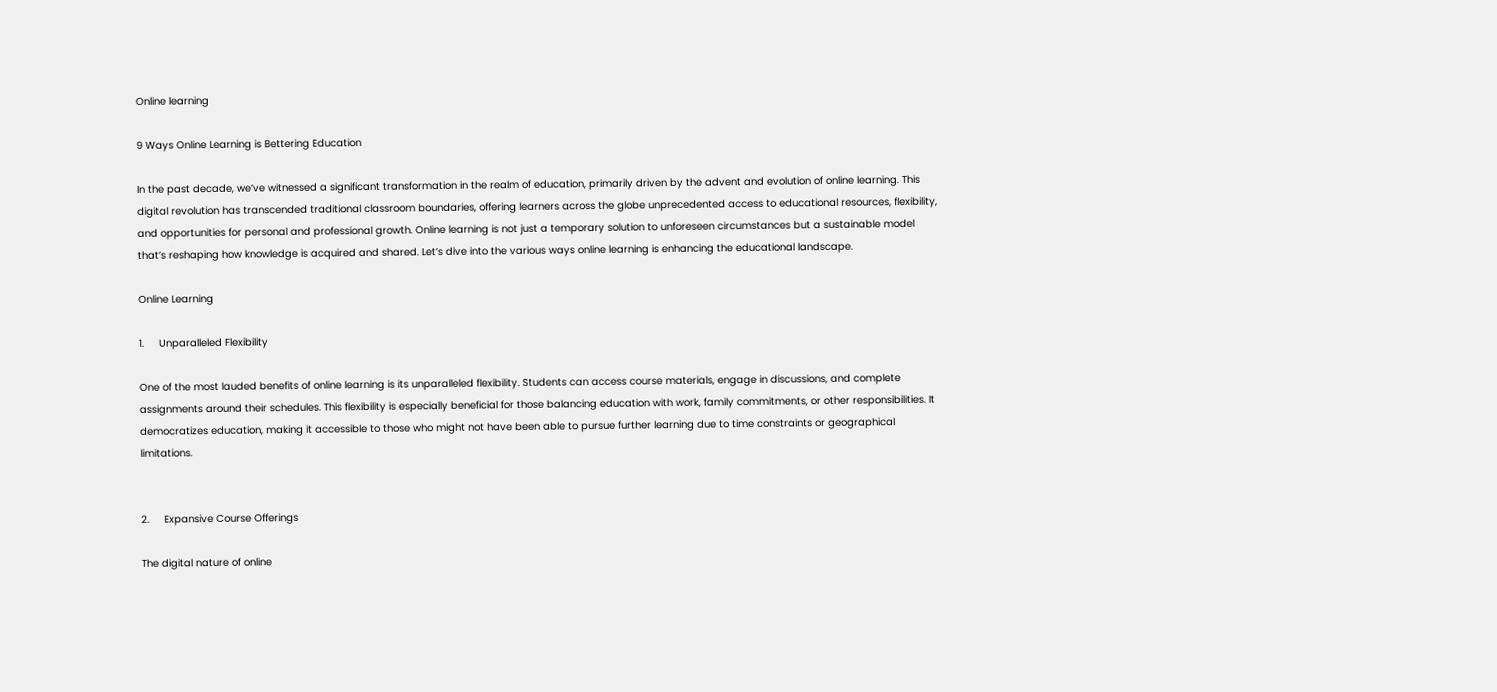Online learning

9 Ways Online Learning is Bettering Education

In the past decade, we’ve witnessed a significant transformation in the realm of education, primarily driven by the advent and evolution of online learning. This digital revolution has transcended traditional classroom boundaries, offering learners across the globe unprecedented access to educational resources, flexibility, and opportunities for personal and professional growth. Online learning is not just a temporary solution to unforeseen circumstances but a sustainable model that’s reshaping how knowledge is acquired and shared. Let’s dive into the various ways online learning is enhancing the educational landscape.

Online Learning

1.     Unparalleled Flexibility

One of the most lauded benefits of online learning is its unparalleled flexibility. Students can access course materials, engage in discussions, and complete assignments around their schedules. This flexibility is especially beneficial for those balancing education with work, family commitments, or other responsibilities. It democratizes education, making it accessible to those who might not have been able to pursue further learning due to time constraints or geographical limitations.


2.     Expansive Course Offerings

The digital nature of online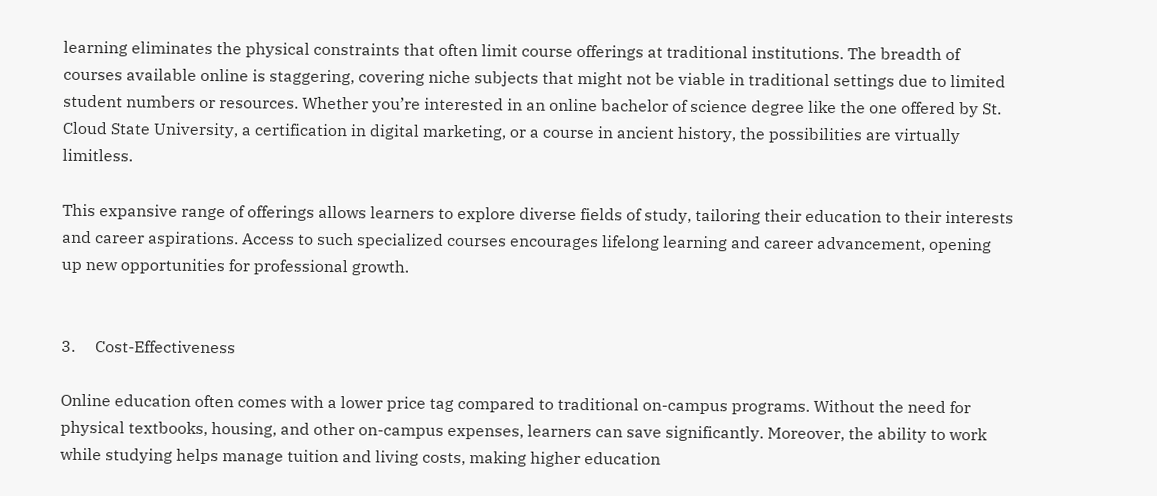learning eliminates the physical constraints that often limit course offerings at traditional institutions. The breadth of courses available online is staggering, covering niche subjects that might not be viable in traditional settings due to limited student numbers or resources. Whether you’re interested in an online bachelor of science degree like the one offered by St. Cloud State University, a certification in digital marketing, or a course in ancient history, the possibilities are virtually limitless.

This expansive range of offerings allows learners to explore diverse fields of study, tailoring their education to their interests and career aspirations. Access to such specialized courses encourages lifelong learning and career advancement, opening up new opportunities for professional growth.


3.     Cost-Effectiveness

Online education often comes with a lower price tag compared to traditional on-campus programs. Without the need for physical textbooks, housing, and other on-campus expenses, learners can save significantly. Moreover, the ability to work while studying helps manage tuition and living costs, making higher education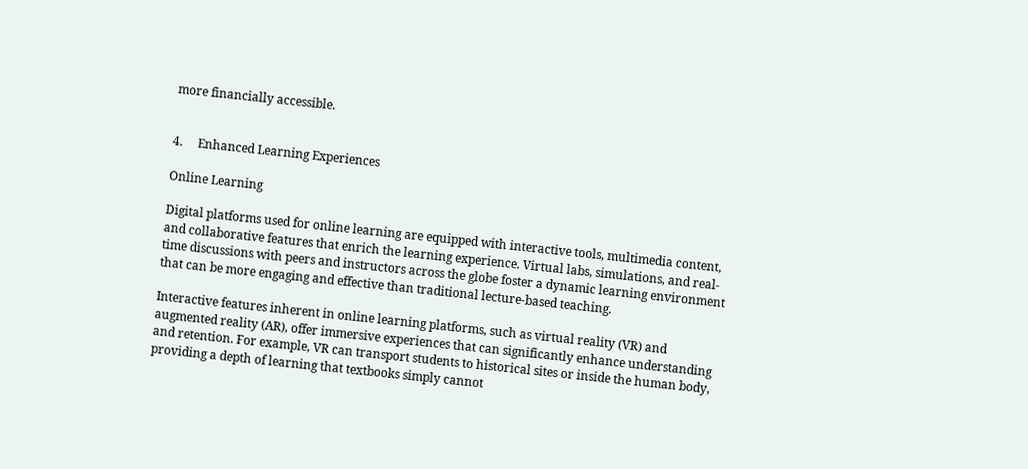more financially accessible.


4.     Enhanced Learning Experiences

Online Learning

Digital platforms used for online learning are equipped with interactive tools, multimedia content, and collaborative features that enrich the learning experience. Virtual labs, simulations, and real-time discussions with peers and instructors across the globe foster a dynamic learning environment that can be more engaging and effective than traditional lecture-based teaching.

Interactive features inherent in online learning platforms, such as virtual reality (VR) and augmented reality (AR), offer immersive experiences that can significantly enhance understanding and retention. For example, VR can transport students to historical sites or inside the human body, providing a depth of learning that textbooks simply cannot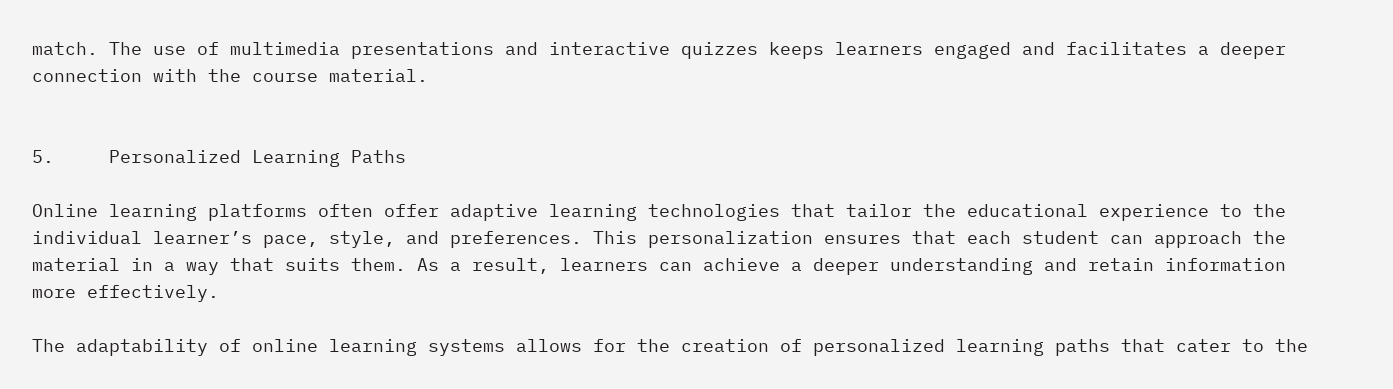match. The use of multimedia presentations and interactive quizzes keeps learners engaged and facilitates a deeper connection with the course material.


5.     Personalized Learning Paths

Online learning platforms often offer adaptive learning technologies that tailor the educational experience to the individual learner’s pace, style, and preferences. This personalization ensures that each student can approach the material in a way that suits them. As a result, learners can achieve a deeper understanding and retain information more effectively.

The adaptability of online learning systems allows for the creation of personalized learning paths that cater to the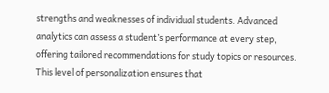strengths and weaknesses of individual students. Advanced analytics can assess a student’s performance at every step, offering tailored recommendations for study topics or resources. This level of personalization ensures that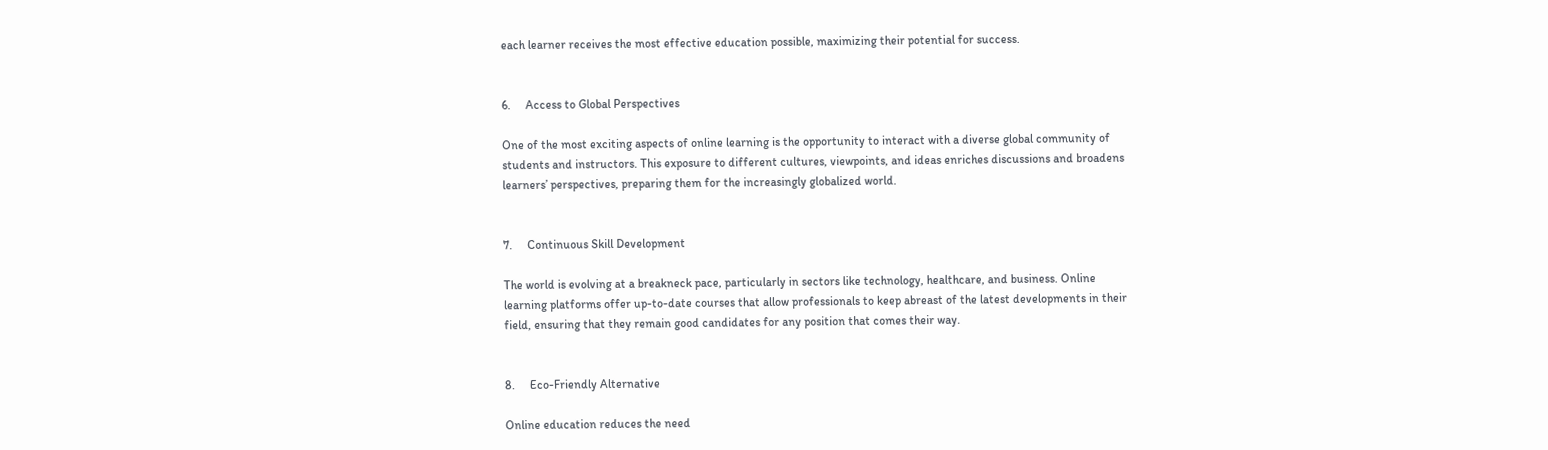each learner receives the most effective education possible, maximizing their potential for success.


6.     Access to Global Perspectives

One of the most exciting aspects of online learning is the opportunity to interact with a diverse global community of students and instructors. This exposure to different cultures, viewpoints, and ideas enriches discussions and broadens learners’ perspectives, preparing them for the increasingly globalized world.


7.     Continuous Skill Development

The world is evolving at a breakneck pace, particularly in sectors like technology, healthcare, and business. Online learning platforms offer up-to-date courses that allow professionals to keep abreast of the latest developments in their field, ensuring that they remain good candidates for any position that comes their way.


8.     Eco-Friendly Alternative

Online education reduces the need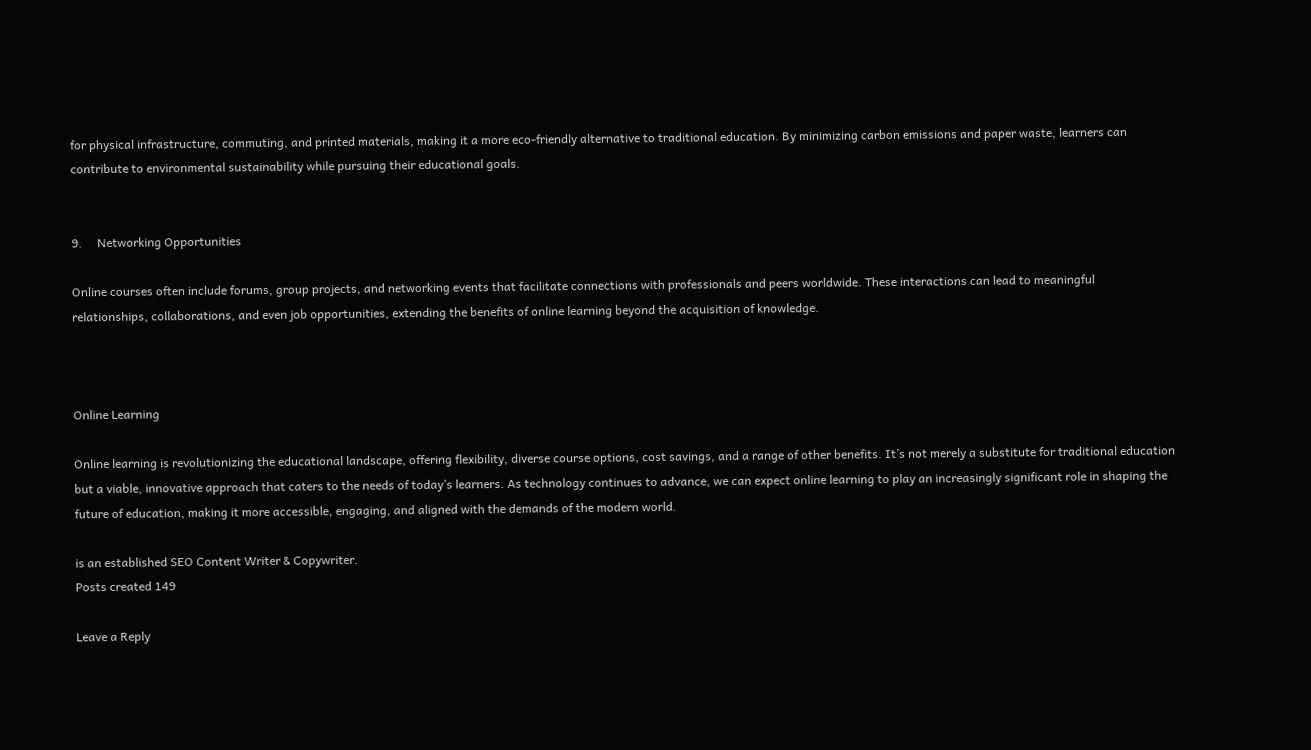for physical infrastructure, commuting, and printed materials, making it a more eco-friendly alternative to traditional education. By minimizing carbon emissions and paper waste, learners can contribute to environmental sustainability while pursuing their educational goals.


9.     Networking Opportunities

Online courses often include forums, group projects, and networking events that facilitate connections with professionals and peers worldwide. These interactions can lead to meaningful relationships, collaborations, and even job opportunities, extending the benefits of online learning beyond the acquisition of knowledge.



Online Learning

Online learning is revolutionizing the educational landscape, offering flexibility, diverse course options, cost savings, and a range of other benefits. It’s not merely a substitute for traditional education but a viable, innovative approach that caters to the needs of today’s learners. As technology continues to advance, we can expect online learning to play an increasingly significant role in shaping the future of education, making it more accessible, engaging, and aligned with the demands of the modern world.

is an established SEO Content Writer & Copywriter.
Posts created 149

Leave a Reply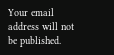Your email address will not be published.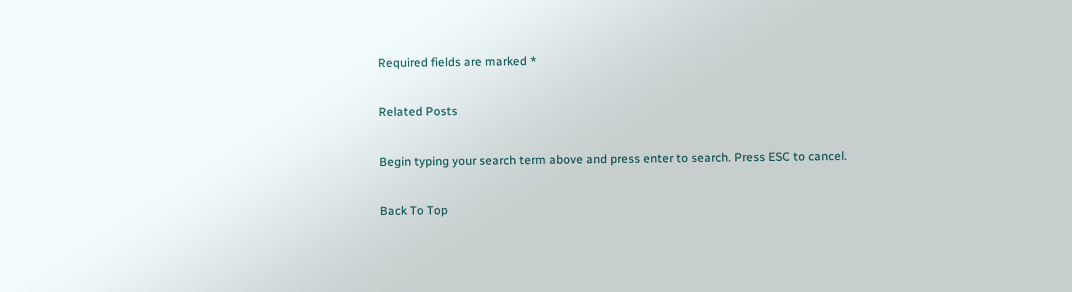Required fields are marked *

Related Posts

Begin typing your search term above and press enter to search. Press ESC to cancel.

Back To Top